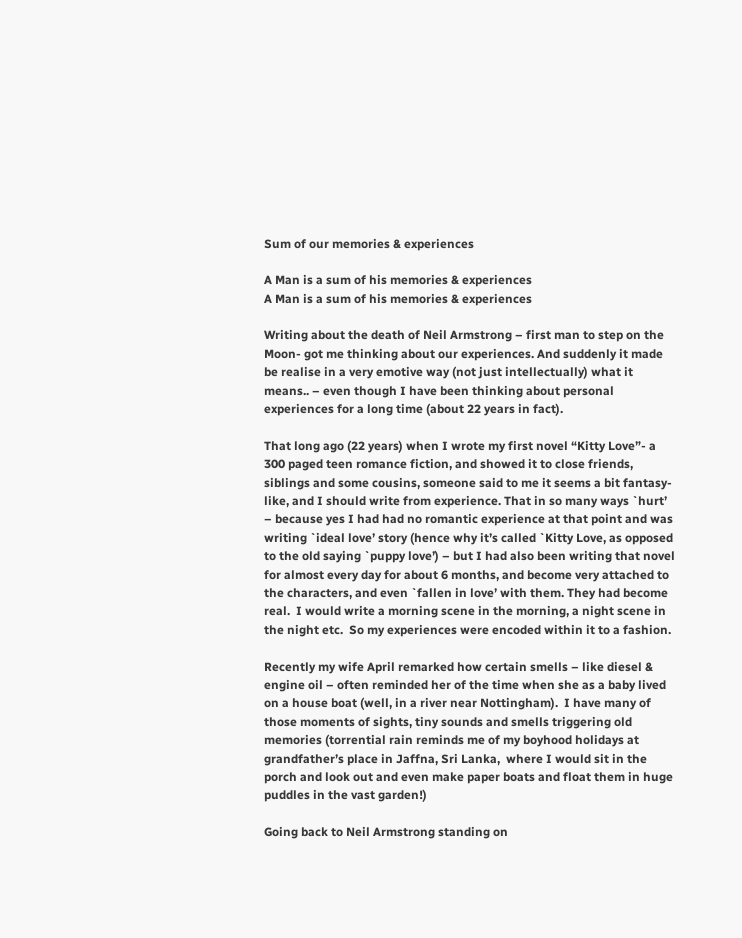Sum of our memories & experiences

A Man is a sum of his memories & experiences
A Man is a sum of his memories & experiences

Writing about the death of Neil Armstrong – first man to step on the Moon- got me thinking about our experiences. And suddenly it made be realise in a very emotive way (not just intellectually) what it means.. – even though I have been thinking about personal experiences for a long time (about 22 years in fact).

That long ago (22 years) when I wrote my first novel “Kitty Love”- a 300 paged teen romance fiction, and showed it to close friends, siblings and some cousins, someone said to me it seems a bit fantasy-like, and I should write from experience. That in so many ways `hurt’ – because yes I had had no romantic experience at that point and was writing `ideal love’ story (hence why it’s called `Kitty Love, as opposed to the old saying `puppy love’) – but I had also been writing that novel for almost every day for about 6 months, and become very attached to the characters, and even `fallen in love’ with them. They had become real.  I would write a morning scene in the morning, a night scene in the night etc.  So my experiences were encoded within it to a fashion.

Recently my wife April remarked how certain smells – like diesel & engine oil – often reminded her of the time when she as a baby lived on a house boat (well, in a river near Nottingham).  I have many of those moments of sights, tiny sounds and smells triggering old memories (torrential rain reminds me of my boyhood holidays at grandfather’s place in Jaffna, Sri Lanka,  where I would sit in the porch and look out and even make paper boats and float them in huge puddles in the vast garden!)

Going back to Neil Armstrong standing on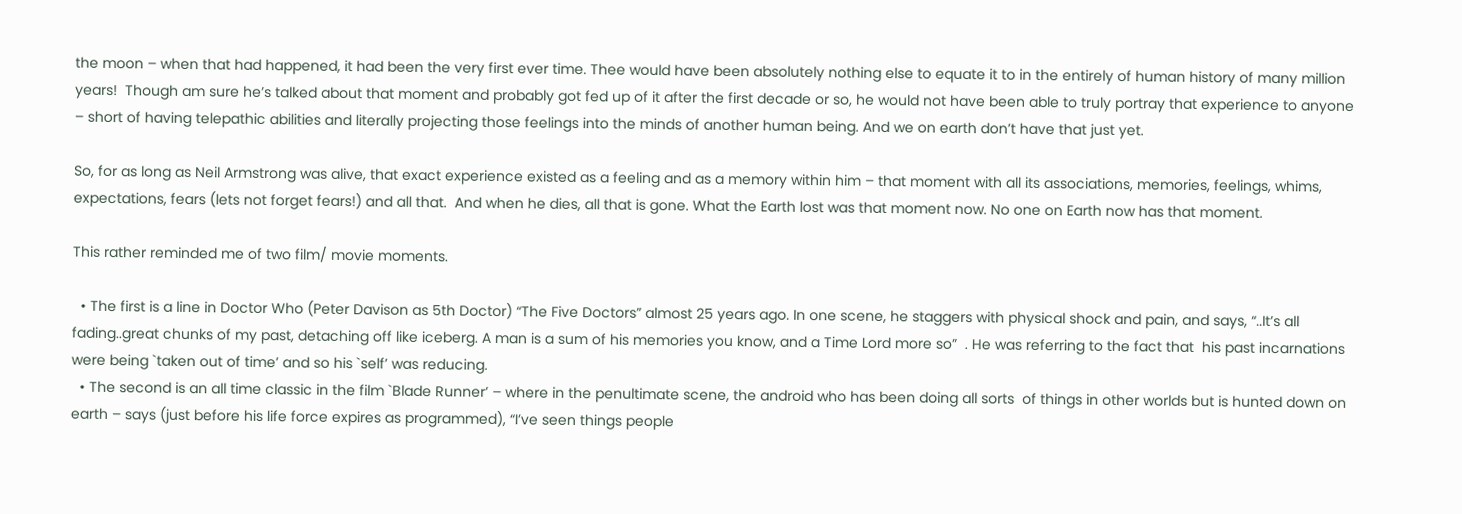the moon – when that had happened, it had been the very first ever time. Thee would have been absolutely nothing else to equate it to in the entirely of human history of many million years!  Though am sure he’s talked about that moment and probably got fed up of it after the first decade or so, he would not have been able to truly portray that experience to anyone – short of having telepathic abilities and literally projecting those feelings into the minds of another human being. And we on earth don’t have that just yet.

So, for as long as Neil Armstrong was alive, that exact experience existed as a feeling and as a memory within him – that moment with all its associations, memories, feelings, whims, expectations, fears (lets not forget fears!) and all that.  And when he dies, all that is gone. What the Earth lost was that moment now. No one on Earth now has that moment.

This rather reminded me of two film/ movie moments.

  • The first is a line in Doctor Who (Peter Davison as 5th Doctor) “The Five Doctors” almost 25 years ago. In one scene, he staggers with physical shock and pain, and says, “..It’s all fading..great chunks of my past, detaching off like iceberg. A man is a sum of his memories you know, and a Time Lord more so”  . He was referring to the fact that  his past incarnations were being `taken out of time’ and so his `self’ was reducing.
  • The second is an all time classic in the film `Blade Runner’ – where in the penultimate scene, the android who has been doing all sorts  of things in other worlds but is hunted down on earth – says (just before his life force expires as programmed), “I’ve seen things people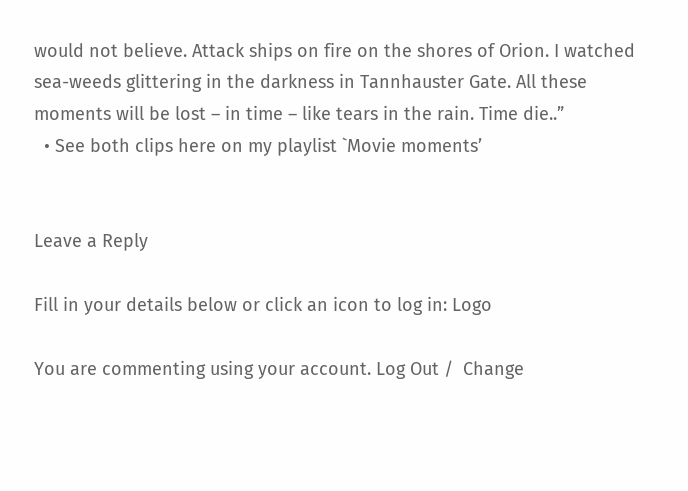would not believe. Attack ships on fire on the shores of Orion. I watched sea-weeds glittering in the darkness in Tannhauster Gate. All these moments will be lost – in time – like tears in the rain. Time die..”
  • See both clips here on my playlist `Movie moments’


Leave a Reply

Fill in your details below or click an icon to log in: Logo

You are commenting using your account. Log Out /  Change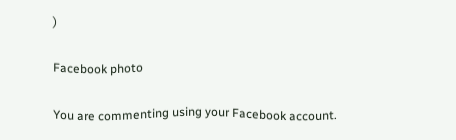)

Facebook photo

You are commenting using your Facebook account.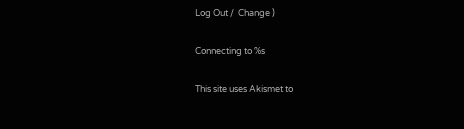Log Out /  Change )

Connecting to %s

This site uses Akismet to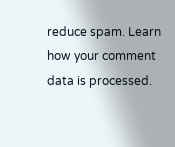reduce spam. Learn how your comment data is processed.